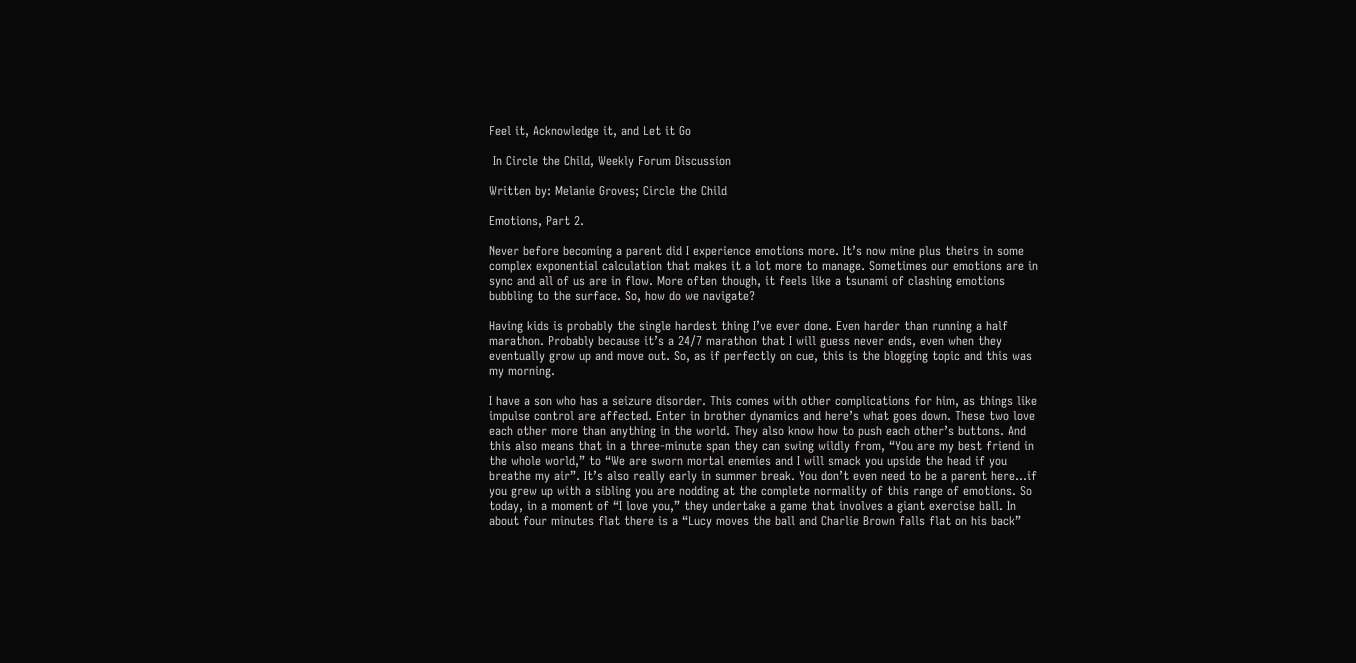Feel it, Acknowledge it, and Let it Go

 In Circle the Child, Weekly Forum Discussion

Written by: Melanie Groves; Circle the Child

Emotions, Part 2.

Never before becoming a parent did I experience emotions more. It’s now mine plus theirs in some complex exponential calculation that makes it a lot more to manage. Sometimes our emotions are in sync and all of us are in flow. More often though, it feels like a tsunami of clashing emotions bubbling to the surface. So, how do we navigate?

Having kids is probably the single hardest thing I’ve ever done. Even harder than running a half marathon. Probably because it’s a 24/7 marathon that I will guess never ends, even when they eventually grow up and move out. So, as if perfectly on cue, this is the blogging topic and this was my morning.

I have a son who has a seizure disorder. This comes with other complications for him, as things like impulse control are affected. Enter in brother dynamics and here’s what goes down. These two love each other more than anything in the world. They also know how to push each other’s buttons. And this also means that in a three-minute span they can swing wildly from, “You are my best friend in the whole world,” to “We are sworn mortal enemies and I will smack you upside the head if you breathe my air”. It’s also really early in summer break. You don’t even need to be a parent here…if you grew up with a sibling you are nodding at the complete normality of this range of emotions. So today, in a moment of “I love you,” they undertake a game that involves a giant exercise ball. In about four minutes flat there is a “Lucy moves the ball and Charlie Brown falls flat on his back”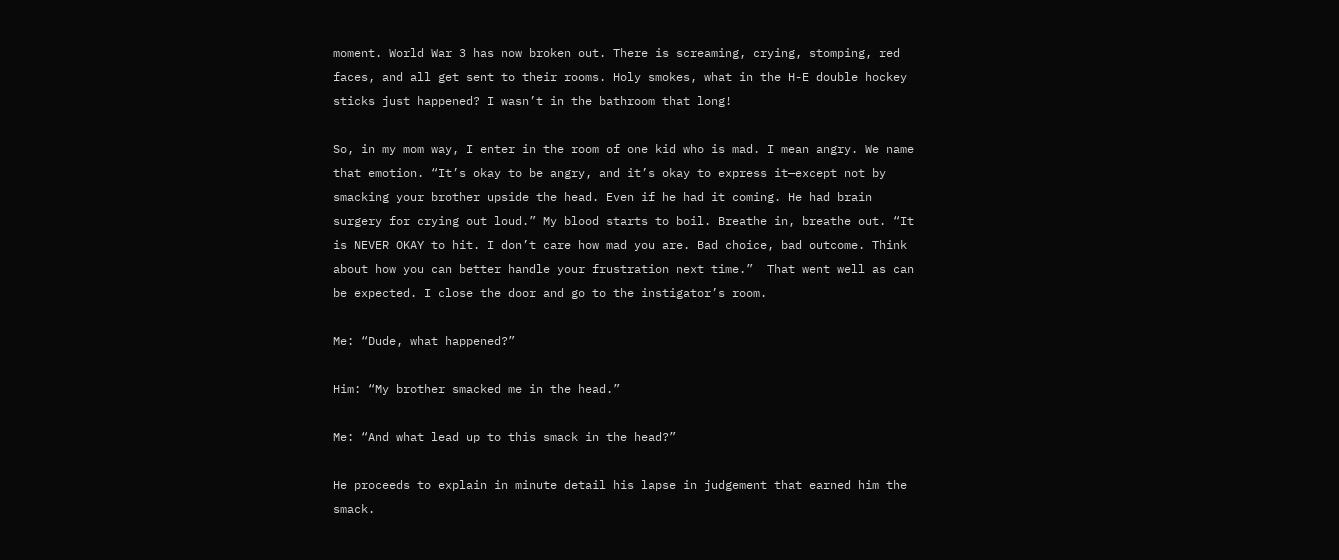moment. World War 3 has now broken out. There is screaming, crying, stomping, red faces, and all get sent to their rooms. Holy smokes, what in the H-E double hockey sticks just happened? I wasn’t in the bathroom that long!

So, in my mom way, I enter in the room of one kid who is mad. I mean angry. We name that emotion. “It’s okay to be angry, and it’s okay to express it—except not by smacking your brother upside the head. Even if he had it coming. He had brain surgery for crying out loud.” My blood starts to boil. Breathe in, breathe out. “It is NEVER OKAY to hit. I don’t care how mad you are. Bad choice, bad outcome. Think about how you can better handle your frustration next time.”  That went well as can be expected. I close the door and go to the instigator’s room.

Me: “Dude, what happened?”

Him: “My brother smacked me in the head.”

Me: “And what lead up to this smack in the head?”

He proceeds to explain in minute detail his lapse in judgement that earned him the smack.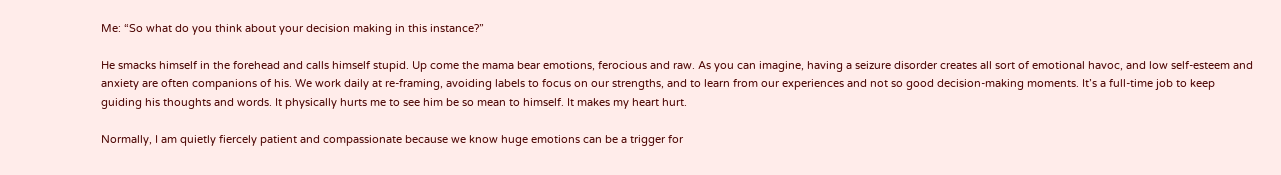Me: “So what do you think about your decision making in this instance?”

He smacks himself in the forehead and calls himself stupid. Up come the mama bear emotions, ferocious and raw. As you can imagine, having a seizure disorder creates all sort of emotional havoc, and low self-esteem and anxiety are often companions of his. We work daily at re-framing, avoiding labels to focus on our strengths, and to learn from our experiences and not so good decision-making moments. It’s a full-time job to keep guiding his thoughts and words. It physically hurts me to see him be so mean to himself. It makes my heart hurt.

Normally, I am quietly fiercely patient and compassionate because we know huge emotions can be a trigger for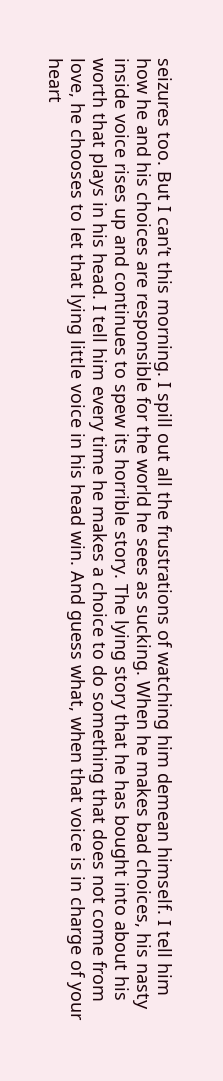seizures too. But I can’t this morning. I spill out all the frustrations of watching him demean himself. I tell him how he and his choices are responsible for the world he sees as sucking. When he makes bad choices, his nasty inside voice rises up and continues to spew its horrible story. The lying story that he has bought into about his worth that plays in his head. I tell him every time he makes a choice to do something that does not come from love, he chooses to let that lying little voice in his head win. And guess what, when that voice is in charge of your heart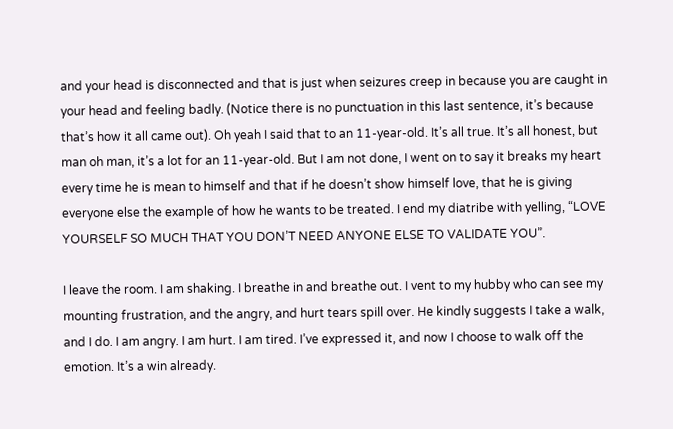and your head is disconnected and that is just when seizures creep in because you are caught in your head and feeling badly. (Notice there is no punctuation in this last sentence, it’s because that’s how it all came out). Oh yeah I said that to an 11-year-old. It’s all true. It’s all honest, but man oh man, it’s a lot for an 11-year-old. But I am not done, I went on to say it breaks my heart every time he is mean to himself and that if he doesn’t show himself love, that he is giving everyone else the example of how he wants to be treated. I end my diatribe with yelling, “LOVE YOURSELF SO MUCH THAT YOU DON’T NEED ANYONE ELSE TO VALIDATE YOU”.

I leave the room. I am shaking. I breathe in and breathe out. I vent to my hubby who can see my mounting frustration, and the angry, and hurt tears spill over. He kindly suggests I take a walk, and I do. I am angry. I am hurt. I am tired. I’ve expressed it, and now I choose to walk off the emotion. It’s a win already.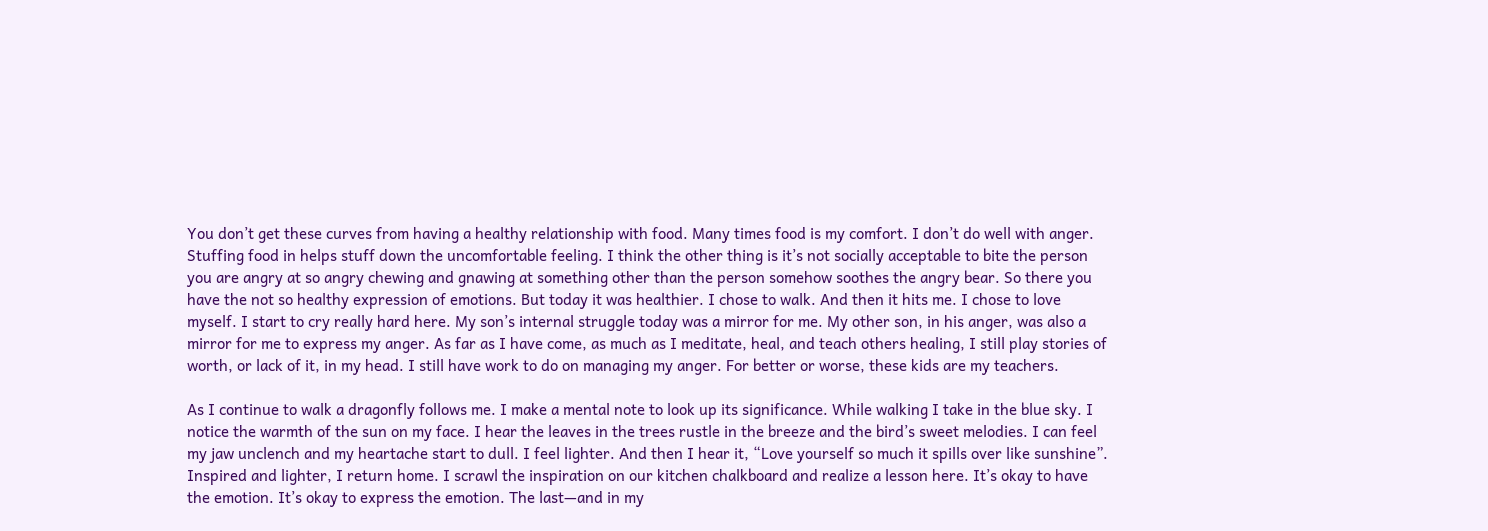You don’t get these curves from having a healthy relationship with food. Many times food is my comfort. I don’t do well with anger. Stuffing food in helps stuff down the uncomfortable feeling. I think the other thing is it’s not socially acceptable to bite the person you are angry at so angry chewing and gnawing at something other than the person somehow soothes the angry bear. So there you have the not so healthy expression of emotions. But today it was healthier. I chose to walk. And then it hits me. I chose to love myself. I start to cry really hard here. My son’s internal struggle today was a mirror for me. My other son, in his anger, was also a mirror for me to express my anger. As far as I have come, as much as I meditate, heal, and teach others healing, I still play stories of worth, or lack of it, in my head. I still have work to do on managing my anger. For better or worse, these kids are my teachers.

As I continue to walk a dragonfly follows me. I make a mental note to look up its significance. While walking I take in the blue sky. I notice the warmth of the sun on my face. I hear the leaves in the trees rustle in the breeze and the bird’s sweet melodies. I can feel my jaw unclench and my heartache start to dull. I feel lighter. And then I hear it, “Love yourself so much it spills over like sunshine”.  Inspired and lighter, I return home. I scrawl the inspiration on our kitchen chalkboard and realize a lesson here. It’s okay to have the emotion. It’s okay to express the emotion. The last—and in my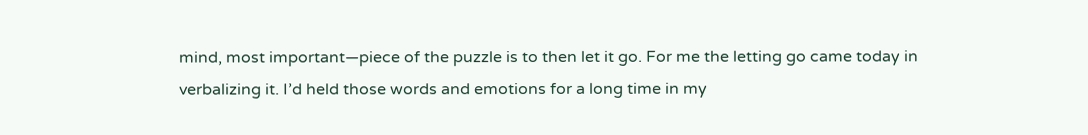mind, most important—piece of the puzzle is to then let it go. For me the letting go came today in verbalizing it. I’d held those words and emotions for a long time in my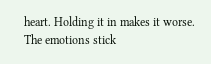heart. Holding it in makes it worse. The emotions stick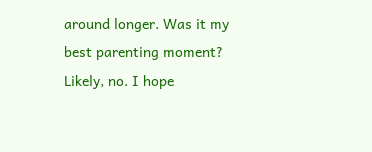around longer. Was it my best parenting moment? Likely, no. I hope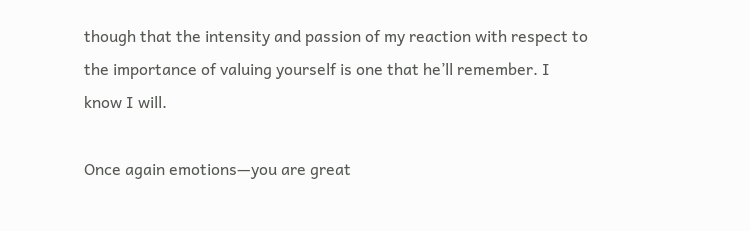though that the intensity and passion of my reaction with respect to the importance of valuing yourself is one that he’ll remember. I know I will.

Once again emotions—you are great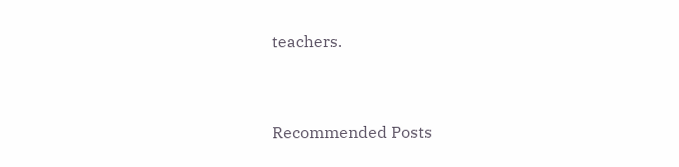teachers.


Recommended Posts